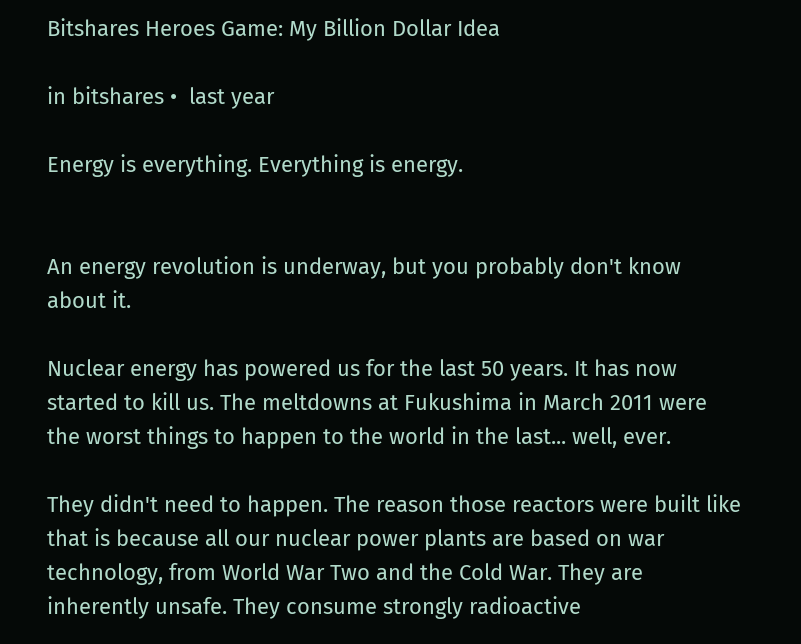Bitshares Heroes Game: My Billion Dollar Idea

in bitshares •  last year

Energy is everything. Everything is energy.


An energy revolution is underway, but you probably don't know about it.

Nuclear energy has powered us for the last 50 years. It has now started to kill us. The meltdowns at Fukushima in March 2011 were the worst things to happen to the world in the last... well, ever.

They didn't need to happen. The reason those reactors were built like that is because all our nuclear power plants are based on war technology, from World War Two and the Cold War. They are inherently unsafe. They consume strongly radioactive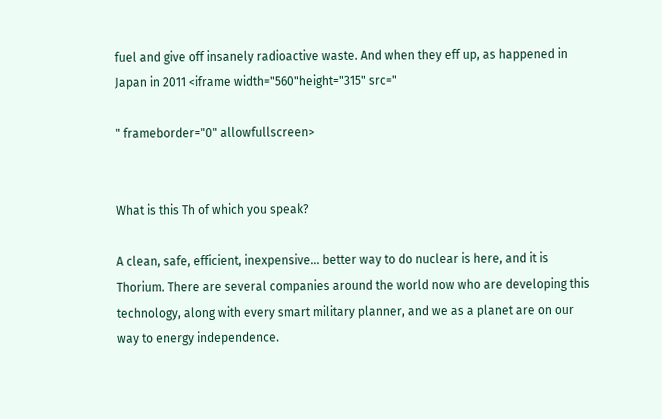fuel and give off insanely radioactive waste. And when they eff up, as happened in Japan in 2011 <iframe width="560"height="315" src="

" frameborder="0" allowfullscreen>


What is this Th of which you speak?

A clean, safe, efficient, inexpensive... better way to do nuclear is here, and it is Thorium. There are several companies around the world now who are developing this technology, along with every smart military planner, and we as a planet are on our way to energy independence.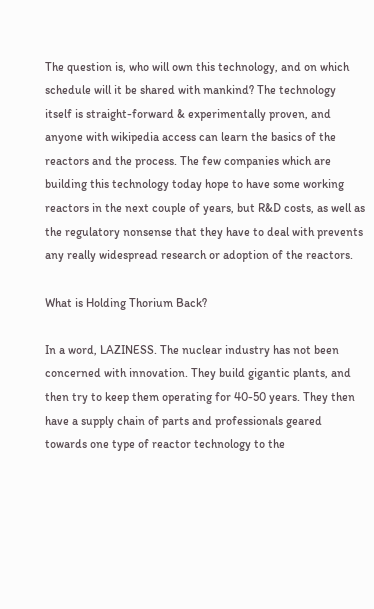The question is, who will own this technology, and on which schedule will it be shared with mankind? The technology itself is straight-forward & experimentally proven, and anyone with wikipedia access can learn the basics of the reactors and the process. The few companies which are building this technology today hope to have some working reactors in the next couple of years, but R&D costs, as well as the regulatory nonsense that they have to deal with prevents any really widespread research or adoption of the reactors.

What is Holding Thorium Back?

In a word, LAZINESS. The nuclear industry has not been concerned with innovation. They build gigantic plants, and then try to keep them operating for 40-50 years. They then have a supply chain of parts and professionals geared towards one type of reactor technology to the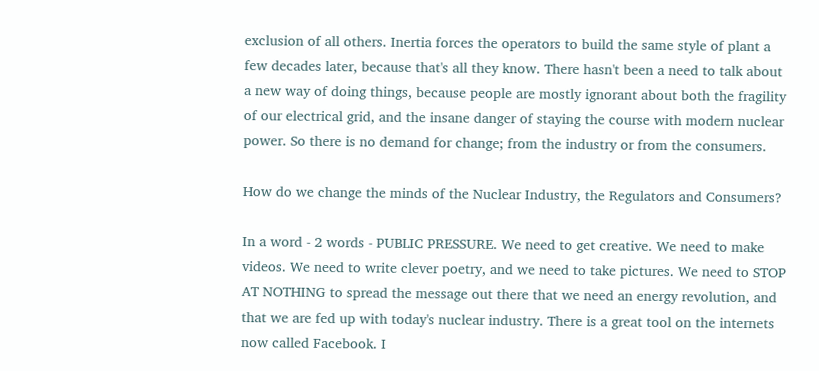exclusion of all others. Inertia forces the operators to build the same style of plant a few decades later, because that's all they know. There hasn't been a need to talk about a new way of doing things, because people are mostly ignorant about both the fragility of our electrical grid, and the insane danger of staying the course with modern nuclear power. So there is no demand for change; from the industry or from the consumers.

How do we change the minds of the Nuclear Industry, the Regulators and Consumers?

In a word - 2 words - PUBLIC PRESSURE. We need to get creative. We need to make videos. We need to write clever poetry, and we need to take pictures. We need to STOP AT NOTHING to spread the message out there that we need an energy revolution, and that we are fed up with today's nuclear industry. There is a great tool on the internets now called Facebook. I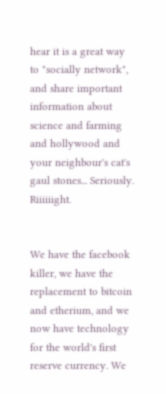hear it is a great way to "socially network", and share important information about science and farming and hollywood and your neighbour's cat's gaul stones... Seriously. Riiiiiight.


We have the facebook killer, we have the replacement to bitcoin and etherium, and we now have technology for the world's first reserve currency. We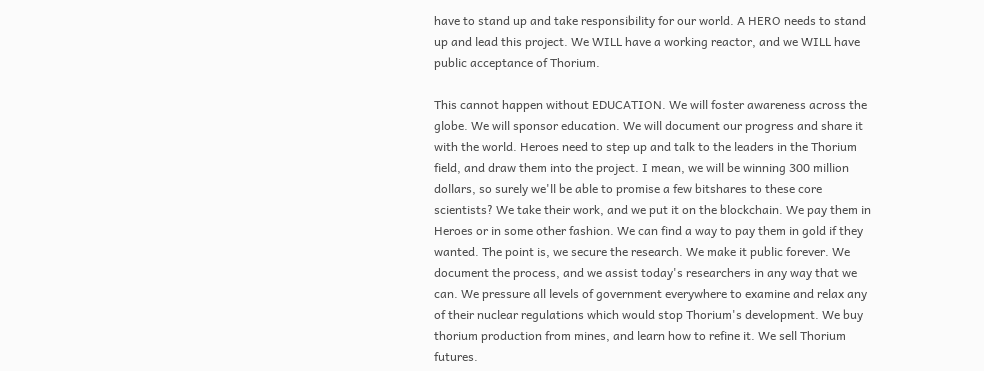have to stand up and take responsibility for our world. A HERO needs to stand up and lead this project. We WILL have a working reactor, and we WILL have public acceptance of Thorium.

This cannot happen without EDUCATION. We will foster awareness across the globe. We will sponsor education. We will document our progress and share it with the world. Heroes need to step up and talk to the leaders in the Thorium field, and draw them into the project. I mean, we will be winning 300 million dollars, so surely we'll be able to promise a few bitshares to these core scientists? We take their work, and we put it on the blockchain. We pay them in Heroes or in some other fashion. We can find a way to pay them in gold if they wanted. The point is, we secure the research. We make it public forever. We document the process, and we assist today's researchers in any way that we can. We pressure all levels of government everywhere to examine and relax any of their nuclear regulations which would stop Thorium's development. We buy thorium production from mines, and learn how to refine it. We sell Thorium futures.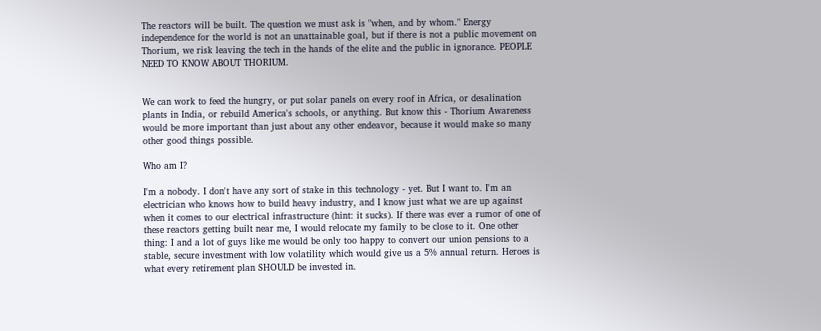The reactors will be built. The question we must ask is "when, and by whom." Energy independence for the world is not an unattainable goal, but if there is not a public movement on Thorium, we risk leaving the tech in the hands of the elite and the public in ignorance. PEOPLE NEED TO KNOW ABOUT THORIUM.


We can work to feed the hungry, or put solar panels on every roof in Africa, or desalination plants in India, or rebuild America's schools, or anything. But know this - Thorium Awareness would be more important than just about any other endeavor, because it would make so many other good things possible.

Who am I?

I'm a nobody. I don't have any sort of stake in this technology - yet. But I want to. I'm an electrician who knows how to build heavy industry, and I know just what we are up against when it comes to our electrical infrastructure (hint: it sucks). If there was ever a rumor of one of these reactors getting built near me, I would relocate my family to be close to it. One other thing: I and a lot of guys like me would be only too happy to convert our union pensions to a stable, secure investment with low volatility which would give us a 5% annual return. Heroes is what every retirement plan SHOULD be invested in.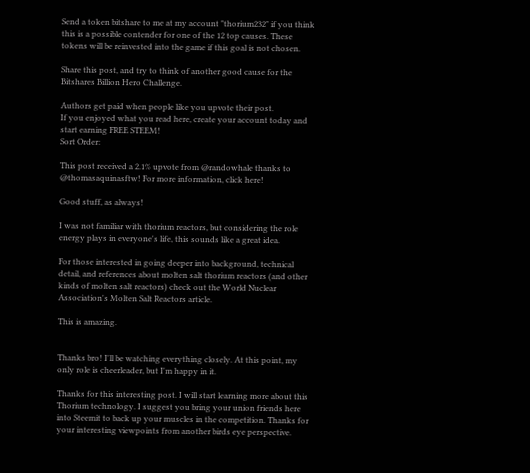Send a token bitshare to me at my account "thorium232" if you think this is a possible contender for one of the 12 top causes. These tokens will be reinvested into the game if this goal is not chosen.

Share this post, and try to think of another good cause for the Bitshares Billion Hero Challenge.

Authors get paid when people like you upvote their post.
If you enjoyed what you read here, create your account today and start earning FREE STEEM!
Sort Order:

This post received a 2.1% upvote from @randowhale thanks to @thomasaquinasftw! For more information, click here!

Good stuff, as always!

I was not familiar with thorium reactors, but considering the role energy plays in everyone's life, this sounds like a great idea.

For those interested in going deeper into background, technical detail, and references about molten salt thorium reactors (and other kinds of molten salt reactors) check out the World Nuclear Association's Molten Salt Reactors article.

This is amazing.


Thanks bro! I'll be watching everything closely. At this point, my only role is cheerleader, but I'm happy in it.

Thanks for this interesting post. I will start learning more about this Thorium technology. I suggest you bring your union friends here into Steemit to back up your muscles in the competition. Thanks for your interesting viewpoints from another birds eye perspective.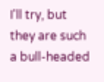I'll try, but they are such a bull-headed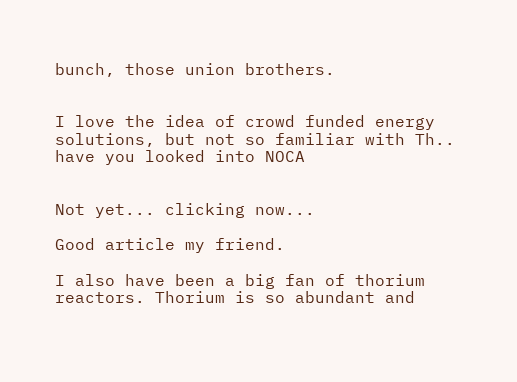bunch, those union brothers.


I love the idea of crowd funded energy solutions, but not so familiar with Th.. have you looked into NOCA


Not yet... clicking now...

Good article my friend.

I also have been a big fan of thorium reactors. Thorium is so abundant and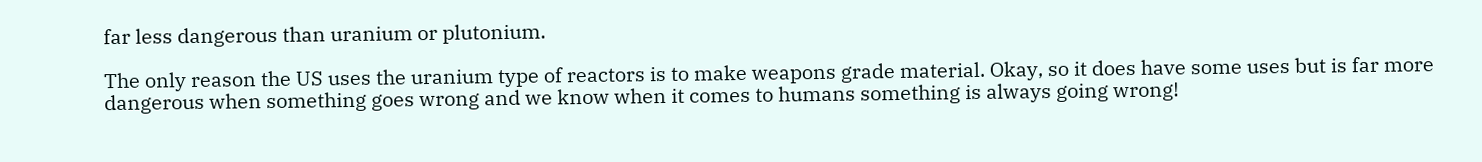far less dangerous than uranium or plutonium.

The only reason the US uses the uranium type of reactors is to make weapons grade material. Okay, so it does have some uses but is far more dangerous when something goes wrong and we know when it comes to humans something is always going wrong!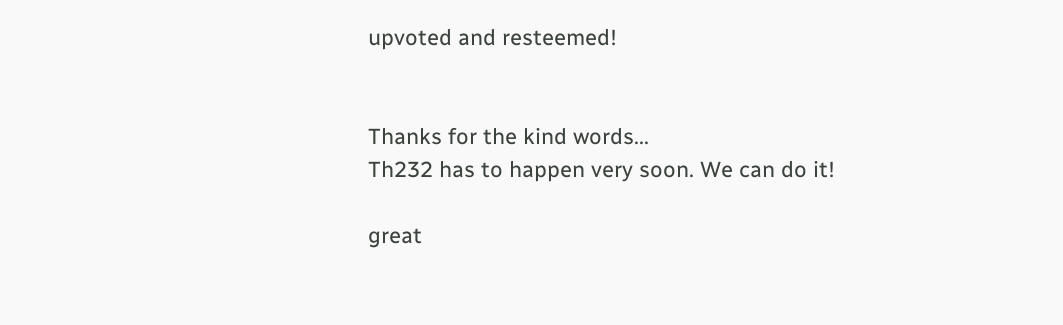upvoted and resteemed!


Thanks for the kind words...
Th232 has to happen very soon. We can do it!

great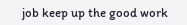job keep up the good work